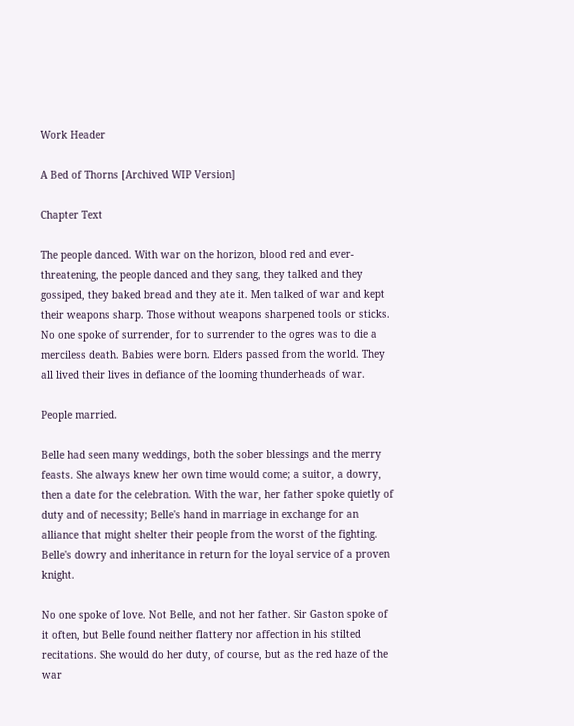Work Header

A Bed of Thorns [Archived WIP Version]

Chapter Text

The people danced. With war on the horizon, blood red and ever-threatening, the people danced and they sang, they talked and they gossiped, they baked bread and they ate it. Men talked of war and kept their weapons sharp. Those without weapons sharpened tools or sticks. No one spoke of surrender, for to surrender to the ogres was to die a merciless death. Babies were born. Elders passed from the world. They all lived their lives in defiance of the looming thunderheads of war.

People married.

Belle had seen many weddings, both the sober blessings and the merry feasts. She always knew her own time would come; a suitor, a dowry, then a date for the celebration. With the war, her father spoke quietly of duty and of necessity; Belle's hand in marriage in exchange for an alliance that might shelter their people from the worst of the fighting. Belle's dowry and inheritance in return for the loyal service of a proven knight.

No one spoke of love. Not Belle, and not her father. Sir Gaston spoke of it often, but Belle found neither flattery nor affection in his stilted recitations. She would do her duty, of course, but as the red haze of the war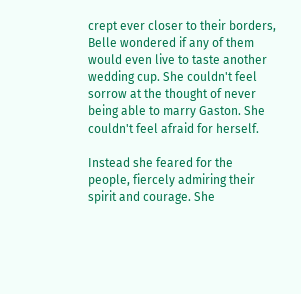crept ever closer to their borders, Belle wondered if any of them would even live to taste another wedding cup. She couldn't feel sorrow at the thought of never being able to marry Gaston. She couldn't feel afraid for herself.

Instead she feared for the people, fiercely admiring their spirit and courage. She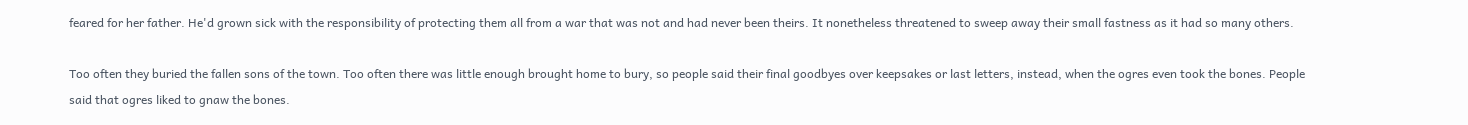feared for her father. He'd grown sick with the responsibility of protecting them all from a war that was not and had never been theirs. It nonetheless threatened to sweep away their small fastness as it had so many others.

Too often they buried the fallen sons of the town. Too often there was little enough brought home to bury, so people said their final goodbyes over keepsakes or last letters, instead, when the ogres even took the bones. People said that ogres liked to gnaw the bones.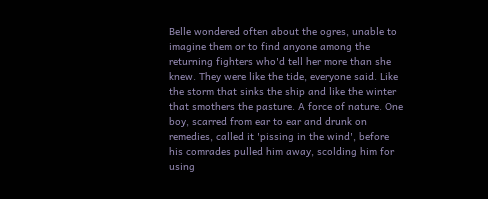Belle wondered often about the ogres, unable to imagine them or to find anyone among the returning fighters who'd tell her more than she knew. They were like the tide, everyone said. Like the storm that sinks the ship and like the winter that smothers the pasture. A force of nature. One boy, scarred from ear to ear and drunk on remedies, called it 'pissing in the wind', before his comrades pulled him away, scolding him for using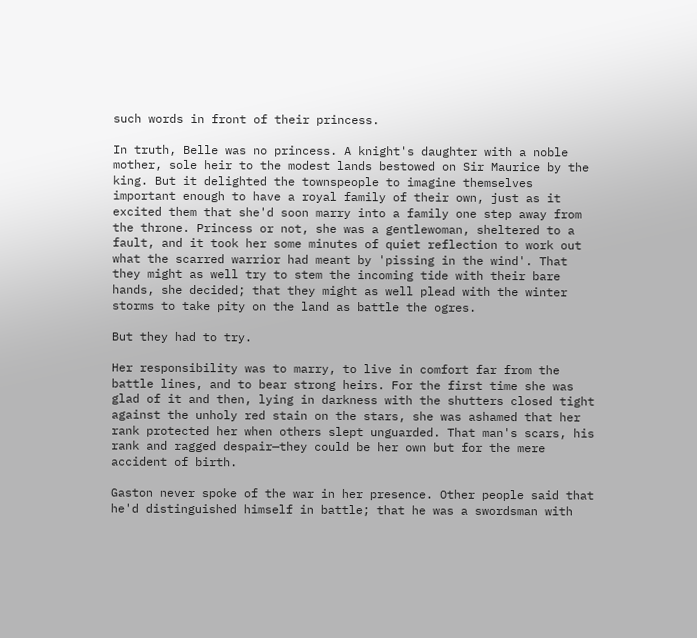such words in front of their princess.

In truth, Belle was no princess. A knight's daughter with a noble mother, sole heir to the modest lands bestowed on Sir Maurice by the king. But it delighted the townspeople to imagine themselves important enough to have a royal family of their own, just as it excited them that she'd soon marry into a family one step away from the throne. Princess or not, she was a gentlewoman, sheltered to a fault, and it took her some minutes of quiet reflection to work out what the scarred warrior had meant by 'pissing in the wind'. That they might as well try to stem the incoming tide with their bare hands, she decided; that they might as well plead with the winter storms to take pity on the land as battle the ogres.

But they had to try.

Her responsibility was to marry, to live in comfort far from the battle lines, and to bear strong heirs. For the first time she was glad of it and then, lying in darkness with the shutters closed tight against the unholy red stain on the stars, she was ashamed that her rank protected her when others slept unguarded. That man's scars, his rank and ragged despair—they could be her own but for the mere accident of birth.

Gaston never spoke of the war in her presence. Other people said that he'd distinguished himself in battle; that he was a swordsman with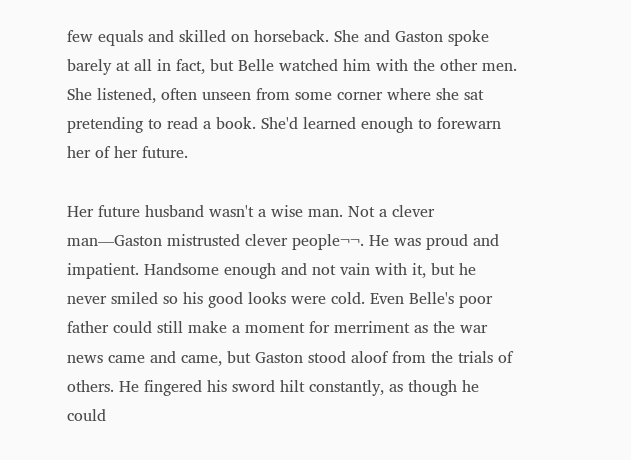few equals and skilled on horseback. She and Gaston spoke barely at all in fact, but Belle watched him with the other men. She listened, often unseen from some corner where she sat pretending to read a book. She'd learned enough to forewarn her of her future.

Her future husband wasn't a wise man. Not a clever man—Gaston mistrusted clever people¬¬. He was proud and impatient. Handsome enough and not vain with it, but he never smiled so his good looks were cold. Even Belle's poor father could still make a moment for merriment as the war news came and came, but Gaston stood aloof from the trials of others. He fingered his sword hilt constantly, as though he could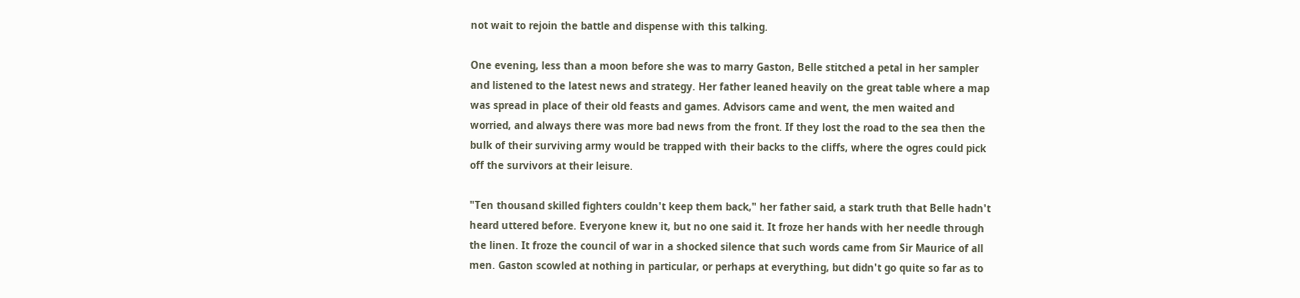not wait to rejoin the battle and dispense with this talking.

One evening, less than a moon before she was to marry Gaston, Belle stitched a petal in her sampler and listened to the latest news and strategy. Her father leaned heavily on the great table where a map was spread in place of their old feasts and games. Advisors came and went, the men waited and worried, and always there was more bad news from the front. If they lost the road to the sea then the bulk of their surviving army would be trapped with their backs to the cliffs, where the ogres could pick off the survivors at their leisure.

"Ten thousand skilled fighters couldn't keep them back," her father said, a stark truth that Belle hadn't heard uttered before. Everyone knew it, but no one said it. It froze her hands with her needle through the linen. It froze the council of war in a shocked silence that such words came from Sir Maurice of all men. Gaston scowled at nothing in particular, or perhaps at everything, but didn't go quite so far as to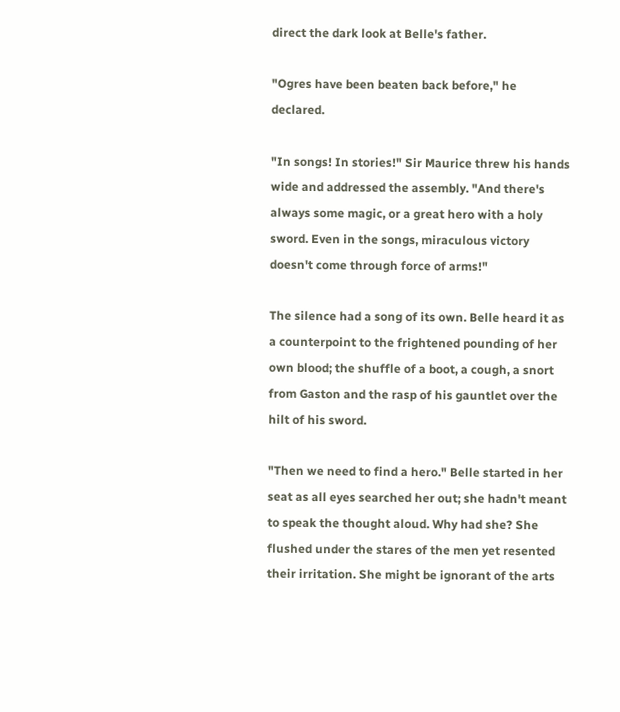direct the dark look at Belle's father.

"Ogres have been beaten back before," he declared.

"In songs! In stories!" Sir Maurice threw his hands wide and addressed the assembly. "And there's always some magic, or a great hero with a holy sword. Even in the songs, miraculous victory doesn't come through force of arms!"

The silence had a song of its own. Belle heard it as a counterpoint to the frightened pounding of her own blood; the shuffle of a boot, a cough, a snort from Gaston and the rasp of his gauntlet over the hilt of his sword.

"Then we need to find a hero." Belle started in her seat as all eyes searched her out; she hadn't meant to speak the thought aloud. Why had she? She flushed under the stares of the men yet resented their irritation. She might be ignorant of the arts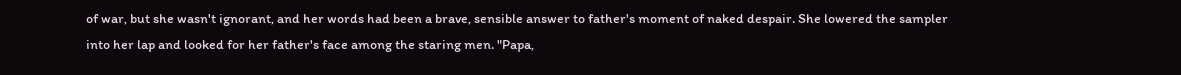of war, but she wasn't ignorant, and her words had been a brave, sensible answer to father's moment of naked despair. She lowered the sampler into her lap and looked for her father's face among the staring men. "Papa,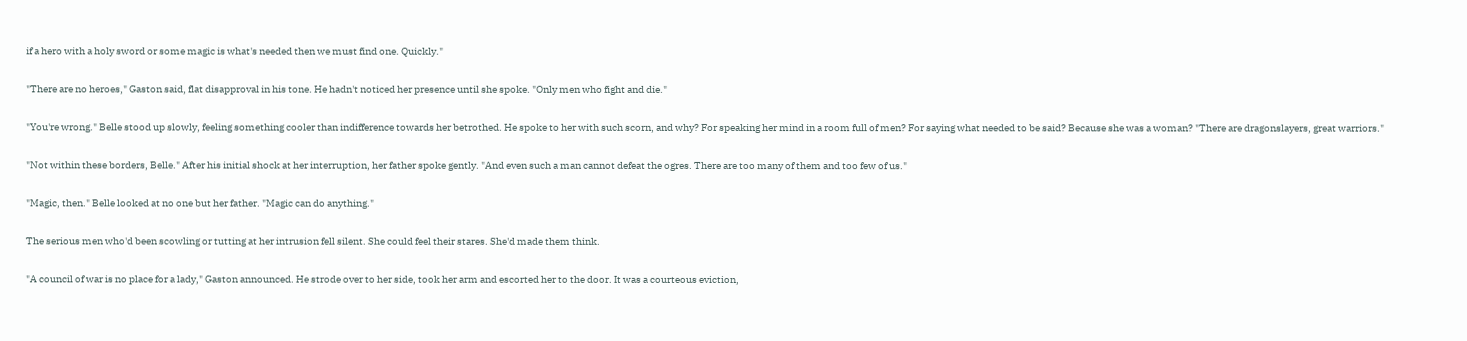if a hero with a holy sword or some magic is what's needed then we must find one. Quickly."

"There are no heroes," Gaston said, flat disapproval in his tone. He hadn't noticed her presence until she spoke. "Only men who fight and die."

"You're wrong." Belle stood up slowly, feeling something cooler than indifference towards her betrothed. He spoke to her with such scorn, and why? For speaking her mind in a room full of men? For saying what needed to be said? Because she was a woman? "There are dragonslayers, great warriors."

"Not within these borders, Belle." After his initial shock at her interruption, her father spoke gently. "And even such a man cannot defeat the ogres. There are too many of them and too few of us."

"Magic, then." Belle looked at no one but her father. "Magic can do anything."

The serious men who'd been scowling or tutting at her intrusion fell silent. She could feel their stares. She'd made them think.

"A council of war is no place for a lady," Gaston announced. He strode over to her side, took her arm and escorted her to the door. It was a courteous eviction,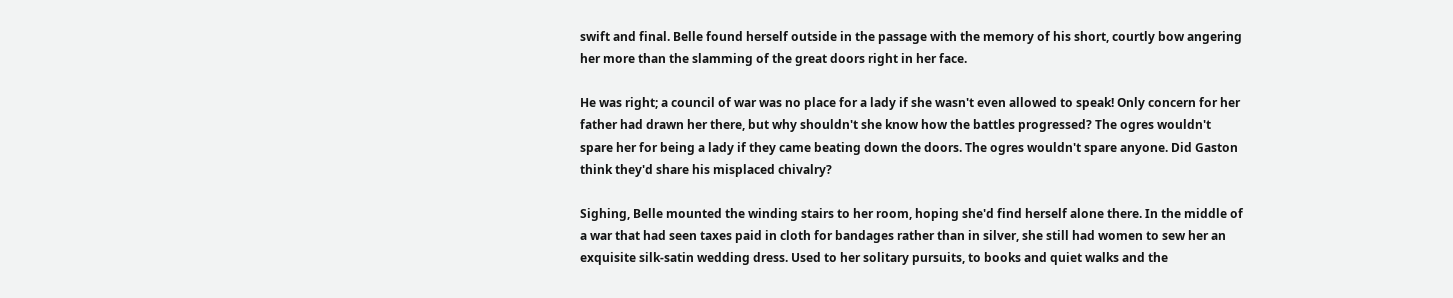swift and final. Belle found herself outside in the passage with the memory of his short, courtly bow angering her more than the slamming of the great doors right in her face.

He was right; a council of war was no place for a lady if she wasn't even allowed to speak! Only concern for her father had drawn her there, but why shouldn't she know how the battles progressed? The ogres wouldn't spare her for being a lady if they came beating down the doors. The ogres wouldn't spare anyone. Did Gaston think they'd share his misplaced chivalry?

Sighing, Belle mounted the winding stairs to her room, hoping she'd find herself alone there. In the middle of a war that had seen taxes paid in cloth for bandages rather than in silver, she still had women to sew her an exquisite silk-satin wedding dress. Used to her solitary pursuits, to books and quiet walks and the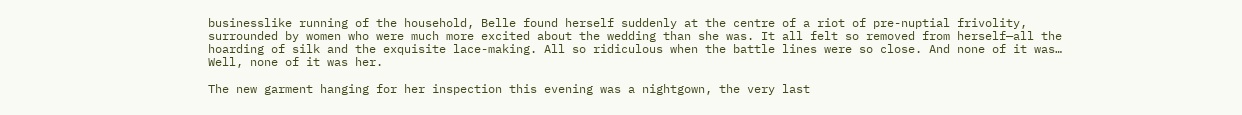businesslike running of the household, Belle found herself suddenly at the centre of a riot of pre-nuptial frivolity, surrounded by women who were much more excited about the wedding than she was. It all felt so removed from herself—all the hoarding of silk and the exquisite lace-making. All so ridiculous when the battle lines were so close. And none of it was… Well, none of it was her.

The new garment hanging for her inspection this evening was a nightgown, the very last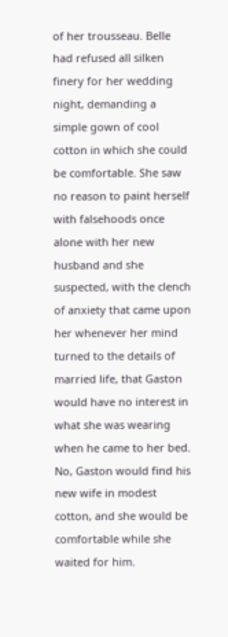of her trousseau. Belle had refused all silken finery for her wedding night, demanding a simple gown of cool cotton in which she could be comfortable. She saw no reason to paint herself with falsehoods once alone with her new husband and she suspected, with the clench of anxiety that came upon her whenever her mind turned to the details of married life, that Gaston would have no interest in what she was wearing when he came to her bed. No, Gaston would find his new wife in modest cotton, and she would be comfortable while she waited for him.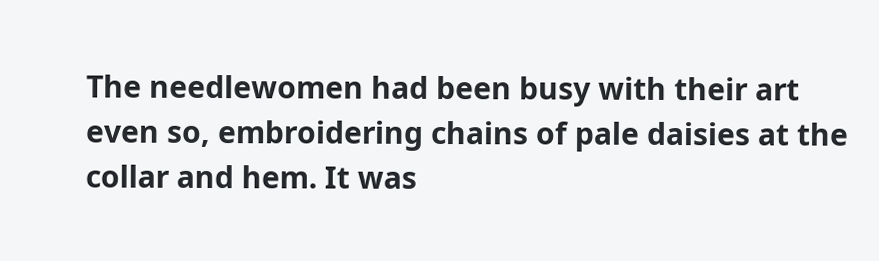The needlewomen had been busy with their art even so, embroidering chains of pale daisies at the collar and hem. It was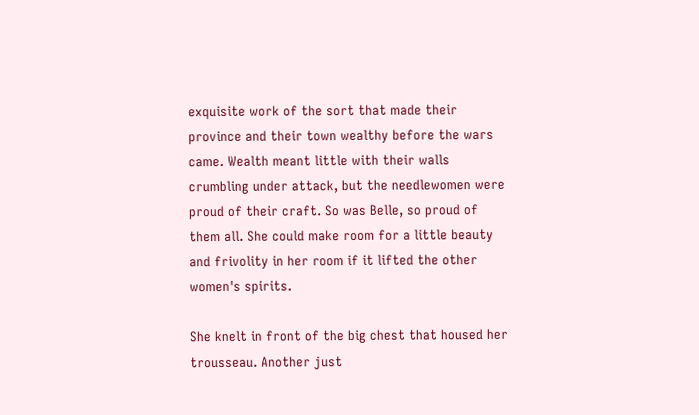exquisite work of the sort that made their province and their town wealthy before the wars came. Wealth meant little with their walls crumbling under attack, but the needlewomen were proud of their craft. So was Belle, so proud of them all. She could make room for a little beauty and frivolity in her room if it lifted the other women's spirits.

She knelt in front of the big chest that housed her trousseau. Another just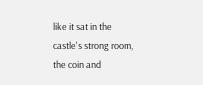like it sat in the castle's strong room, the coin and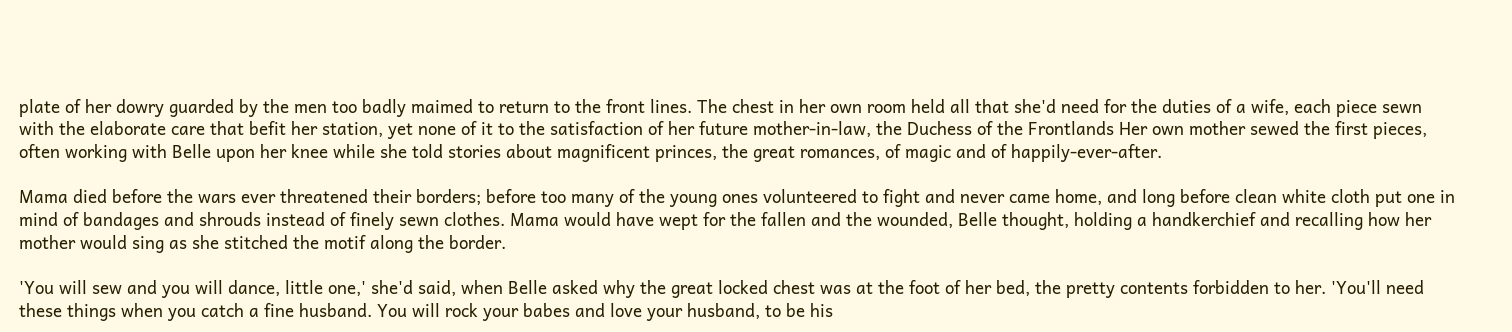plate of her dowry guarded by the men too badly maimed to return to the front lines. The chest in her own room held all that she'd need for the duties of a wife, each piece sewn with the elaborate care that befit her station, yet none of it to the satisfaction of her future mother-in-law, the Duchess of the Frontlands Her own mother sewed the first pieces, often working with Belle upon her knee while she told stories about magnificent princes, the great romances, of magic and of happily-ever-after.

Mama died before the wars ever threatened their borders; before too many of the young ones volunteered to fight and never came home, and long before clean white cloth put one in mind of bandages and shrouds instead of finely sewn clothes. Mama would have wept for the fallen and the wounded, Belle thought, holding a handkerchief and recalling how her mother would sing as she stitched the motif along the border.

'You will sew and you will dance, little one,' she'd said, when Belle asked why the great locked chest was at the foot of her bed, the pretty contents forbidden to her. 'You'll need these things when you catch a fine husband. You will rock your babes and love your husband, to be his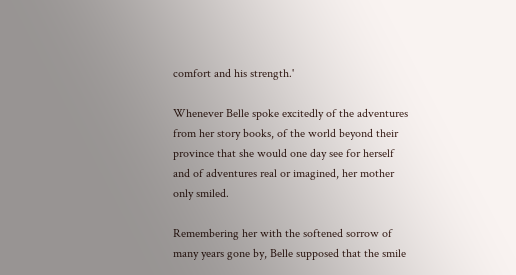comfort and his strength.'

Whenever Belle spoke excitedly of the adventures from her story books, of the world beyond their province that she would one day see for herself and of adventures real or imagined, her mother only smiled.

Remembering her with the softened sorrow of many years gone by, Belle supposed that the smile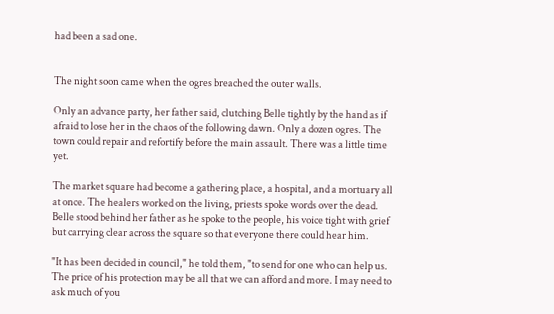had been a sad one.


The night soon came when the ogres breached the outer walls.

Only an advance party, her father said, clutching Belle tightly by the hand as if afraid to lose her in the chaos of the following dawn. Only a dozen ogres. The town could repair and refortify before the main assault. There was a little time yet.

The market square had become a gathering place, a hospital, and a mortuary all at once. The healers worked on the living, priests spoke words over the dead. Belle stood behind her father as he spoke to the people, his voice tight with grief but carrying clear across the square so that everyone there could hear him.

"It has been decided in council," he told them, "to send for one who can help us. The price of his protection may be all that we can afford and more. I may need to ask much of you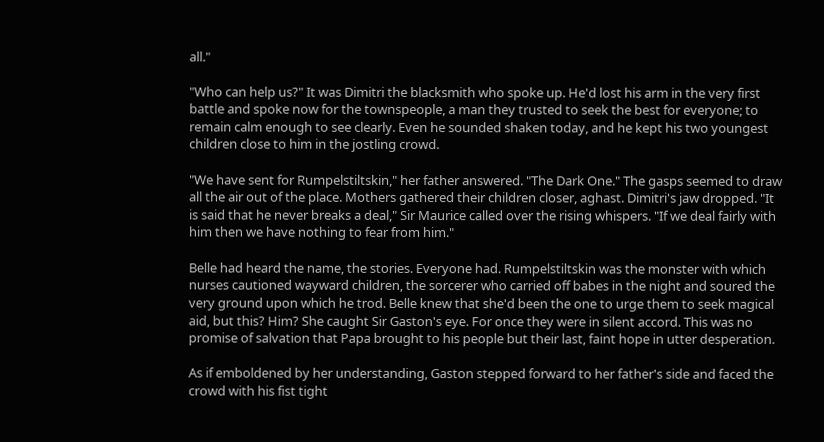all."

"Who can help us?" It was Dimitri the blacksmith who spoke up. He'd lost his arm in the very first battle and spoke now for the townspeople, a man they trusted to seek the best for everyone; to remain calm enough to see clearly. Even he sounded shaken today, and he kept his two youngest children close to him in the jostling crowd.

"We have sent for Rumpelstiltskin," her father answered. "The Dark One." The gasps seemed to draw all the air out of the place. Mothers gathered their children closer, aghast. Dimitri's jaw dropped. "It is said that he never breaks a deal," Sir Maurice called over the rising whispers. "If we deal fairly with him then we have nothing to fear from him."

Belle had heard the name, the stories. Everyone had. Rumpelstiltskin was the monster with which nurses cautioned wayward children, the sorcerer who carried off babes in the night and soured the very ground upon which he trod. Belle knew that she'd been the one to urge them to seek magical aid, but this? Him? She caught Sir Gaston's eye. For once they were in silent accord. This was no promise of salvation that Papa brought to his people but their last, faint hope in utter desperation.

As if emboldened by her understanding, Gaston stepped forward to her father's side and faced the crowd with his fist tight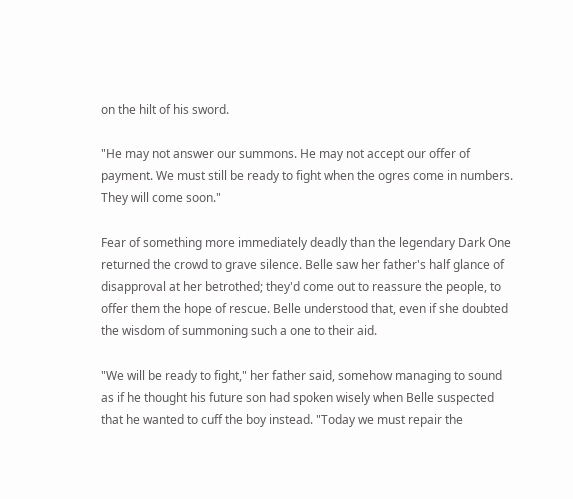on the hilt of his sword.

"He may not answer our summons. He may not accept our offer of payment. We must still be ready to fight when the ogres come in numbers. They will come soon."

Fear of something more immediately deadly than the legendary Dark One returned the crowd to grave silence. Belle saw her father's half glance of disapproval at her betrothed; they'd come out to reassure the people, to offer them the hope of rescue. Belle understood that, even if she doubted the wisdom of summoning such a one to their aid.

"We will be ready to fight," her father said, somehow managing to sound as if he thought his future son had spoken wisely when Belle suspected that he wanted to cuff the boy instead. "Today we must repair the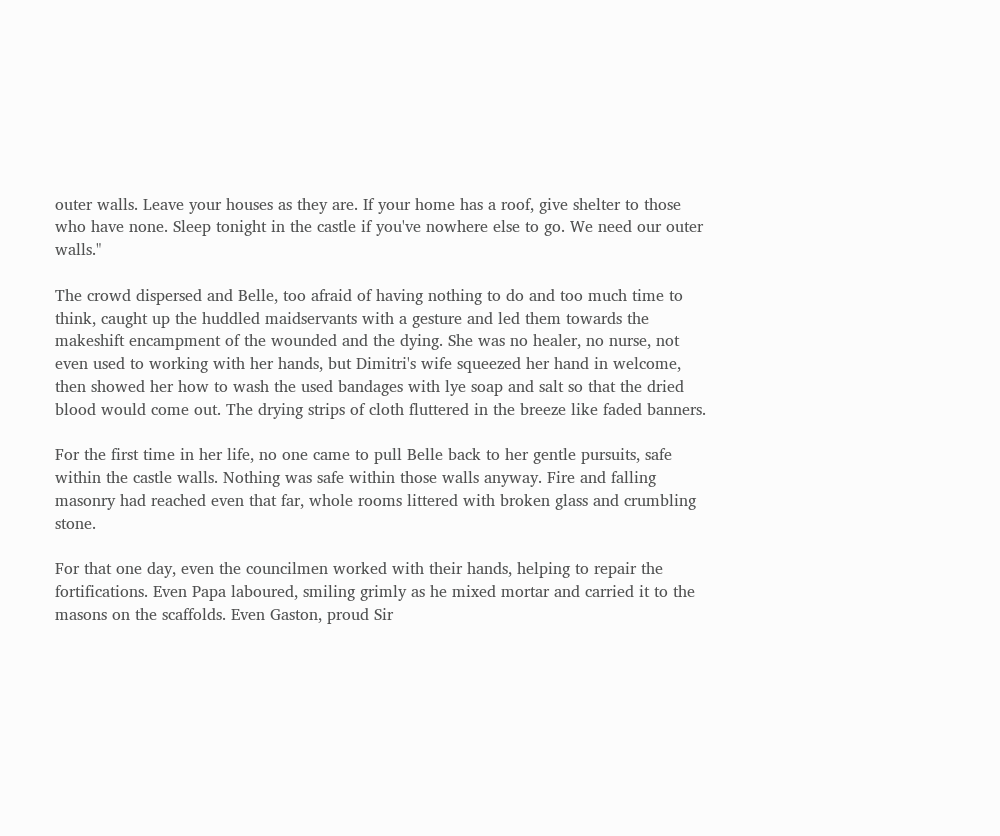outer walls. Leave your houses as they are. If your home has a roof, give shelter to those who have none. Sleep tonight in the castle if you've nowhere else to go. We need our outer walls."

The crowd dispersed and Belle, too afraid of having nothing to do and too much time to think, caught up the huddled maidservants with a gesture and led them towards the makeshift encampment of the wounded and the dying. She was no healer, no nurse, not even used to working with her hands, but Dimitri's wife squeezed her hand in welcome, then showed her how to wash the used bandages with lye soap and salt so that the dried blood would come out. The drying strips of cloth fluttered in the breeze like faded banners.

For the first time in her life, no one came to pull Belle back to her gentle pursuits, safe within the castle walls. Nothing was safe within those walls anyway. Fire and falling masonry had reached even that far, whole rooms littered with broken glass and crumbling stone.

For that one day, even the councilmen worked with their hands, helping to repair the fortifications. Even Papa laboured, smiling grimly as he mixed mortar and carried it to the masons on the scaffolds. Even Gaston, proud Sir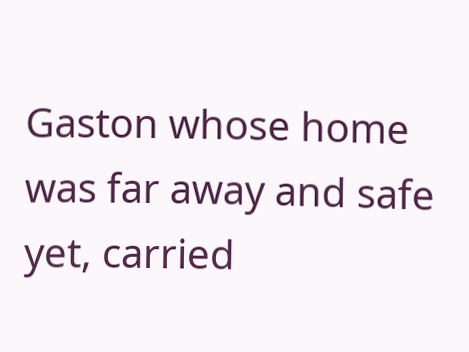Gaston whose home was far away and safe yet, carried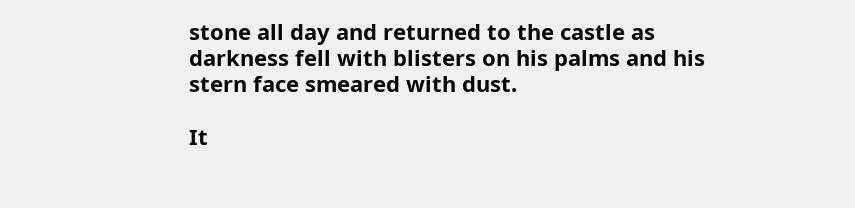stone all day and returned to the castle as darkness fell with blisters on his palms and his stern face smeared with dust.

It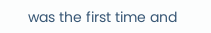was the first time and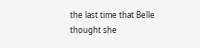the last time that Belle thought she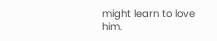might learn to love him.